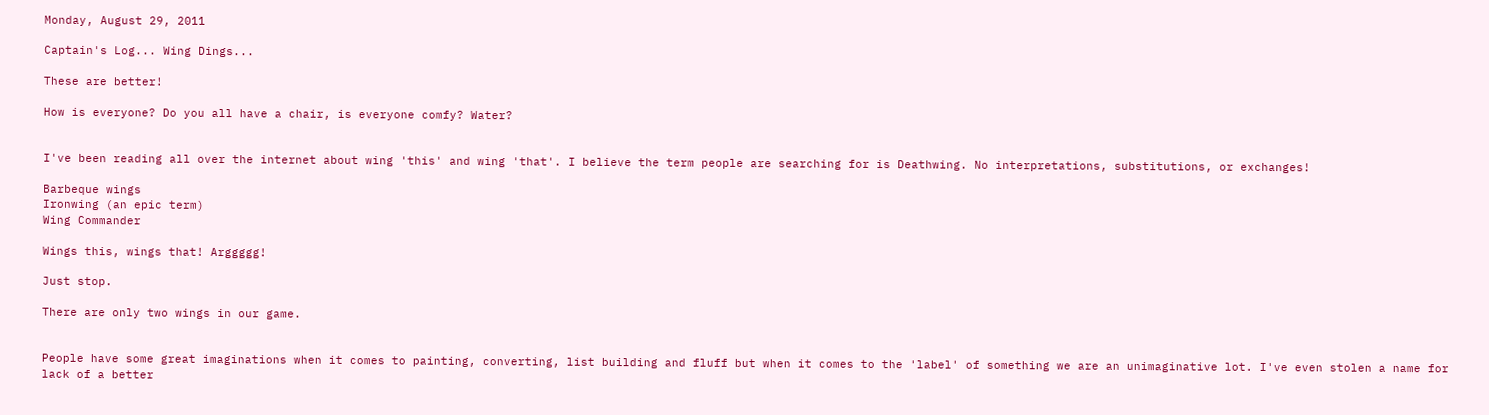Monday, August 29, 2011

Captain's Log... Wing Dings...

These are better!

How is everyone? Do you all have a chair, is everyone comfy? Water?


I've been reading all over the internet about wing 'this' and wing 'that'. I believe the term people are searching for is Deathwing. No interpretations, substitutions, or exchanges!

Barbeque wings
Ironwing (an epic term)
Wing Commander

Wings this, wings that! Arggggg!

Just stop.

There are only two wings in our game.


People have some great imaginations when it comes to painting, converting, list building and fluff but when it comes to the 'label' of something we are an unimaginative lot. I've even stolen a name for lack of a better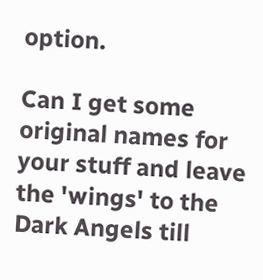option.

Can I get some original names for your stuff and leave the 'wings' to the Dark Angels till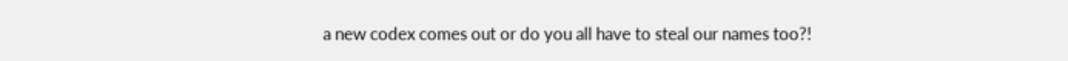a new codex comes out or do you all have to steal our names too?!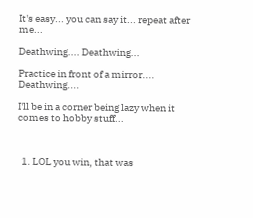It's easy... you can say it... repeat after me...

Deathwing.... Deathwing...

Practice in front of a mirror.... Deathwing....

I'll be in a corner being lazy when it comes to hobby stuff...



  1. LOL you win, that was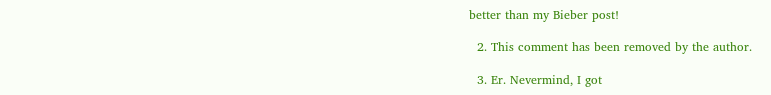better than my Bieber post!

  2. This comment has been removed by the author.

  3. Er. Nevermind, I got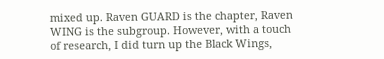mixed up. Raven GUARD is the chapter, Raven WING is the subgroup. However, with a touch of research, I did turn up the Black Wings,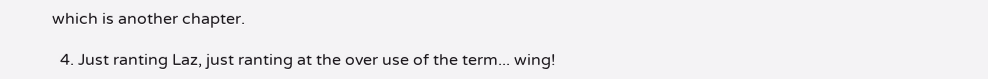which is another chapter.

  4. Just ranting Laz, just ranting at the over use of the term... wing!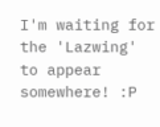I'm waiting for the 'Lazwing' to appear somewhere! :P